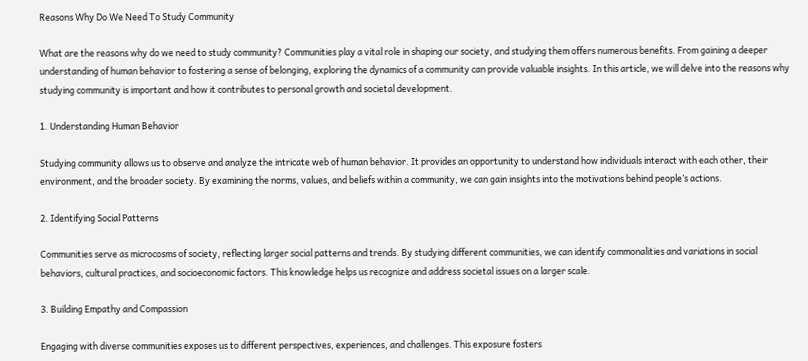Reasons Why Do We Need To Study Community

What are the reasons why do we need to study community? Communities play a vital role in shaping our society, and studying them offers numerous benefits. From gaining a deeper understanding of human behavior to fostering a sense of belonging, exploring the dynamics of a community can provide valuable insights. In this article, we will delve into the reasons why studying community is important and how it contributes to personal growth and societal development.

1. Understanding Human Behavior

Studying community allows us to observe and analyze the intricate web of human behavior. It provides an opportunity to understand how individuals interact with each other, their environment, and the broader society. By examining the norms, values, and beliefs within a community, we can gain insights into the motivations behind people’s actions.

2. Identifying Social Patterns

Communities serve as microcosms of society, reflecting larger social patterns and trends. By studying different communities, we can identify commonalities and variations in social behaviors, cultural practices, and socioeconomic factors. This knowledge helps us recognize and address societal issues on a larger scale.

3. Building Empathy and Compassion

Engaging with diverse communities exposes us to different perspectives, experiences, and challenges. This exposure fosters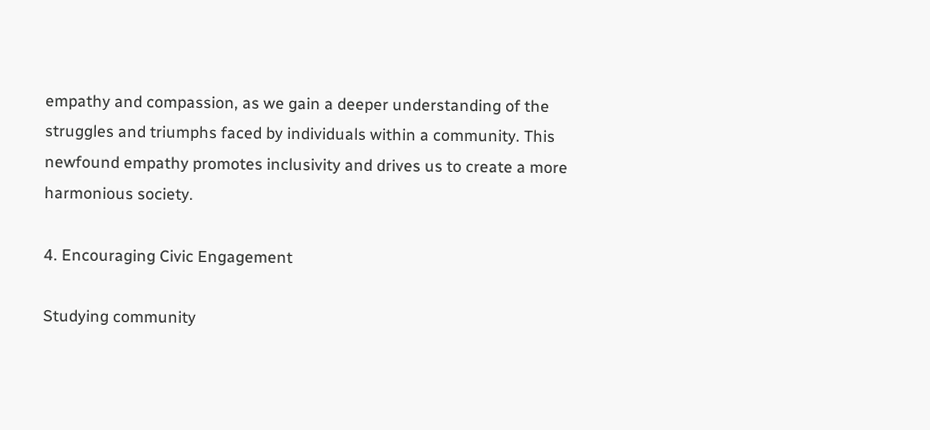empathy and compassion, as we gain a deeper understanding of the struggles and triumphs faced by individuals within a community. This newfound empathy promotes inclusivity and drives us to create a more harmonious society.

4. Encouraging Civic Engagement

Studying community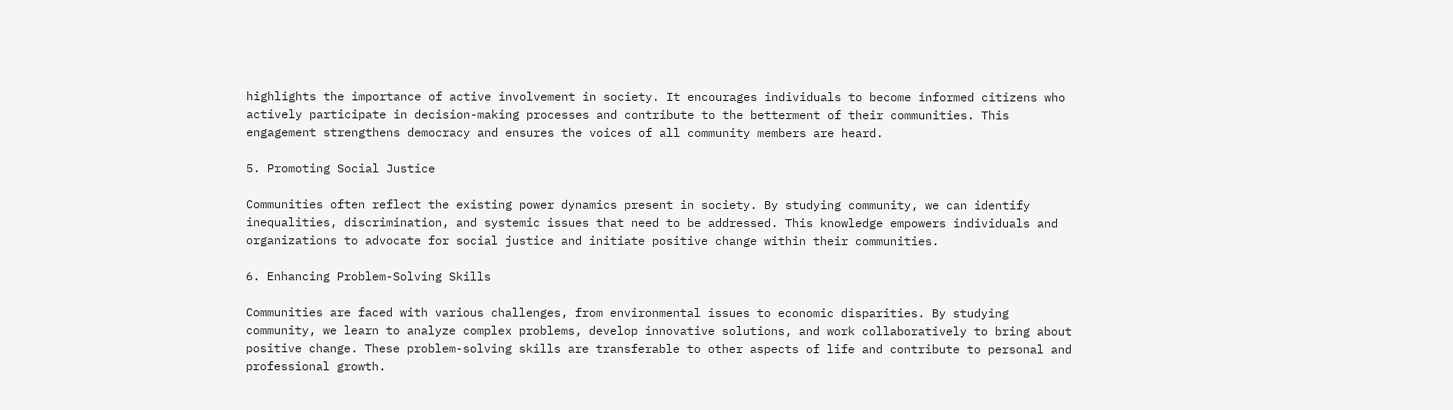highlights the importance of active involvement in society. It encourages individuals to become informed citizens who actively participate in decision-making processes and contribute to the betterment of their communities. This engagement strengthens democracy and ensures the voices of all community members are heard.

5. Promoting Social Justice

Communities often reflect the existing power dynamics present in society. By studying community, we can identify inequalities, discrimination, and systemic issues that need to be addressed. This knowledge empowers individuals and organizations to advocate for social justice and initiate positive change within their communities.

6. Enhancing Problem-Solving Skills

Communities are faced with various challenges, from environmental issues to economic disparities. By studying community, we learn to analyze complex problems, develop innovative solutions, and work collaboratively to bring about positive change. These problem-solving skills are transferable to other aspects of life and contribute to personal and professional growth.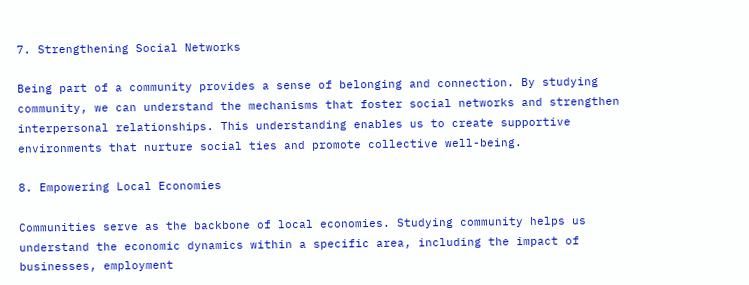7. Strengthening Social Networks

Being part of a community provides a sense of belonging and connection. By studying community, we can understand the mechanisms that foster social networks and strengthen interpersonal relationships. This understanding enables us to create supportive environments that nurture social ties and promote collective well-being.

8. Empowering Local Economies

Communities serve as the backbone of local economies. Studying community helps us understand the economic dynamics within a specific area, including the impact of businesses, employment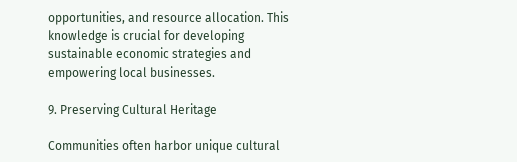opportunities, and resource allocation. This knowledge is crucial for developing sustainable economic strategies and empowering local businesses.

9. Preserving Cultural Heritage

Communities often harbor unique cultural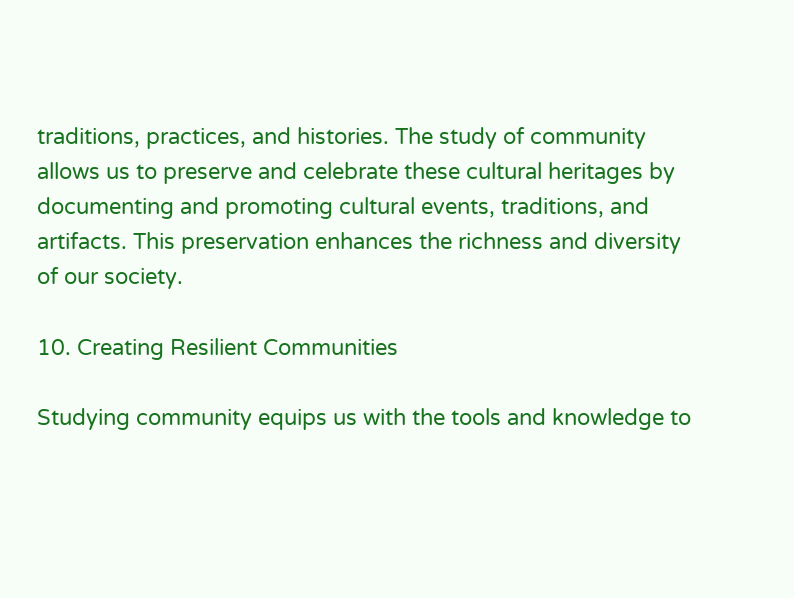traditions, practices, and histories. The study of community allows us to preserve and celebrate these cultural heritages by documenting and promoting cultural events, traditions, and artifacts. This preservation enhances the richness and diversity of our society.

10. Creating Resilient Communities

Studying community equips us with the tools and knowledge to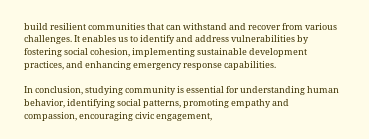build resilient communities that can withstand and recover from various challenges. It enables us to identify and address vulnerabilities by fostering social cohesion, implementing sustainable development practices, and enhancing emergency response capabilities.

In conclusion, studying community is essential for understanding human behavior, identifying social patterns, promoting empathy and compassion, encouraging civic engagement,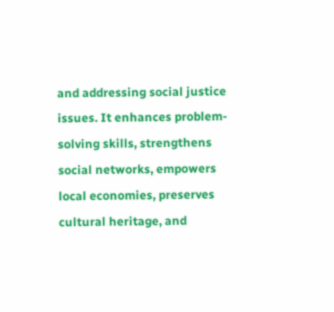and addressing social justice issues. It enhances problem-solving skills, strengthens social networks, empowers local economies, preserves cultural heritage, and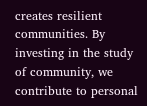creates resilient communities. By investing in the study of community, we contribute to personal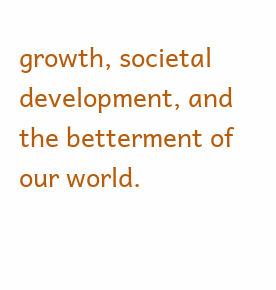growth, societal development, and the betterment of our world.